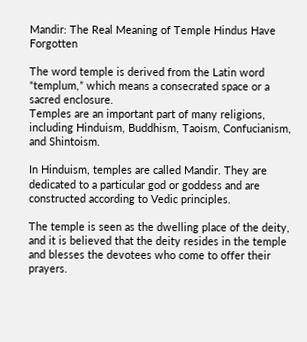Mandir: The Real Meaning of Temple Hindus Have Forgotten

The word temple is derived from the Latin word “templum,” which means a consecrated space or a sacred enclosure.
Temples are an important part of many religions, including Hinduism, Buddhism, Taoism, Confucianism, and Shintoism.

In Hinduism, temples are called Mandir. They are dedicated to a particular god or goddess and are constructed according to Vedic principles.

The temple is seen as the dwelling place of the deity, and it is believed that the deity resides in the temple and blesses the devotees who come to offer their prayers.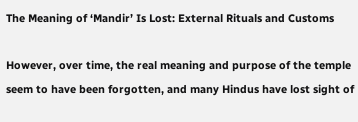The Meaning of ‘Mandir’ Is Lost: External Rituals and Customs

However, over time, the real meaning and purpose of the temple seem to have been forgotten, and many Hindus have lost sight of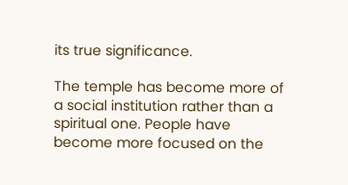its true significance.

The temple has become more of a social institution rather than a spiritual one. People have become more focused on the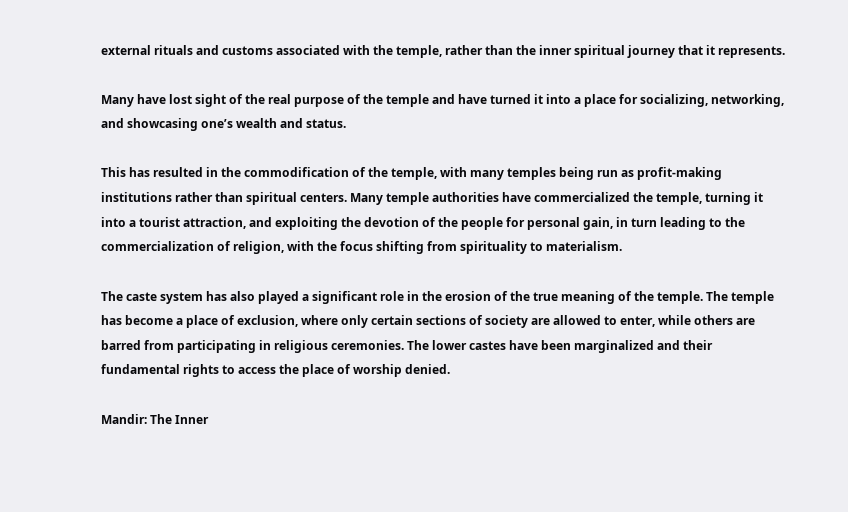external rituals and customs associated with the temple, rather than the inner spiritual journey that it represents.

Many have lost sight of the real purpose of the temple and have turned it into a place for socializing, networking, and showcasing one’s wealth and status.

This has resulted in the commodification of the temple, with many temples being run as profit-making institutions rather than spiritual centers. Many temple authorities have commercialized the temple, turning it into a tourist attraction, and exploiting the devotion of the people for personal gain, in turn leading to the commercialization of religion, with the focus shifting from spirituality to materialism.

The caste system has also played a significant role in the erosion of the true meaning of the temple. The temple has become a place of exclusion, where only certain sections of society are allowed to enter, while others are barred from participating in religious ceremonies. The lower castes have been marginalized and their fundamental rights to access the place of worship denied.

Mandir: The Inner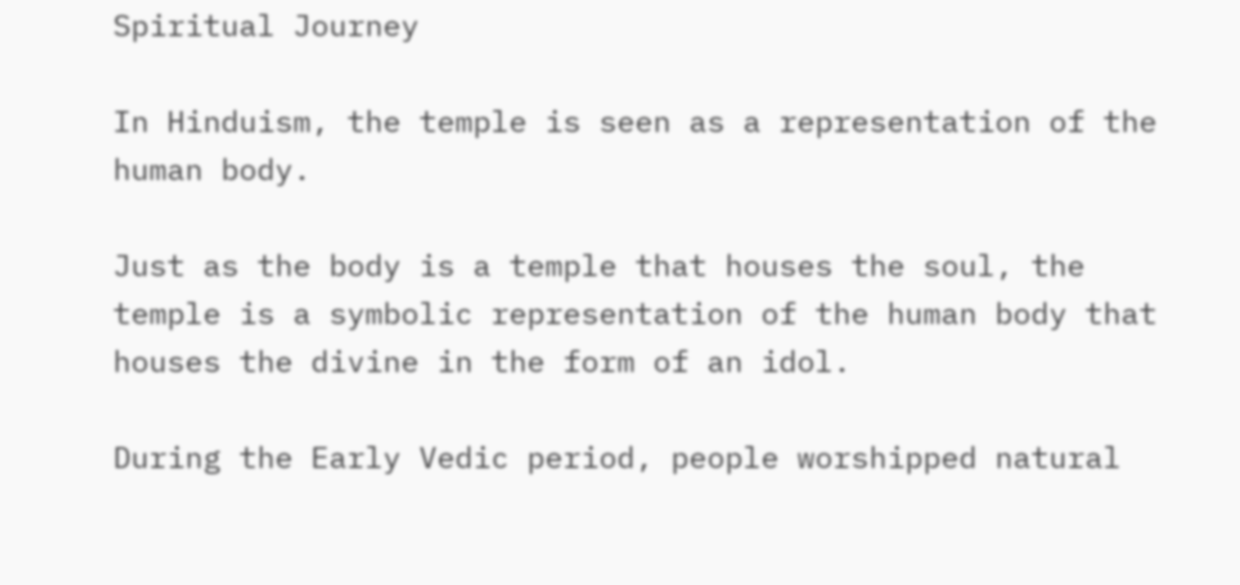Spiritual Journey

In Hinduism, the temple is seen as a representation of the human body.

Just as the body is a temple that houses the soul, the temple is a symbolic representation of the human body that houses the divine in the form of an idol.

During the Early Vedic period, people worshipped natural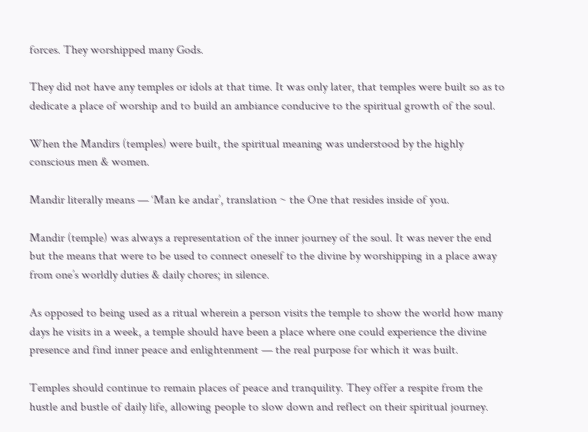forces. They worshipped many Gods.

They did not have any temples or idols at that time. It was only later, that temples were built so as to dedicate a place of worship and to build an ambiance conducive to the spiritual growth of the soul.

When the Mandirs (temples) were built, the spiritual meaning was understood by the highly conscious men & women.

Mandir literally means — ‘Man ke andar’, translation ~ the One that resides inside of you.

Mandir (temple) was always a representation of the inner journey of the soul. It was never the end but the means that were to be used to connect oneself to the divine by worshipping in a place away from one’s worldly duties & daily chores; in silence.

As opposed to being used as a ritual wherein a person visits the temple to show the world how many days he visits in a week, a temple should have been a place where one could experience the divine presence and find inner peace and enlightenment — the real purpose for which it was built.

Temples should continue to remain places of peace and tranquility. They offer a respite from the hustle and bustle of daily life, allowing people to slow down and reflect on their spiritual journey.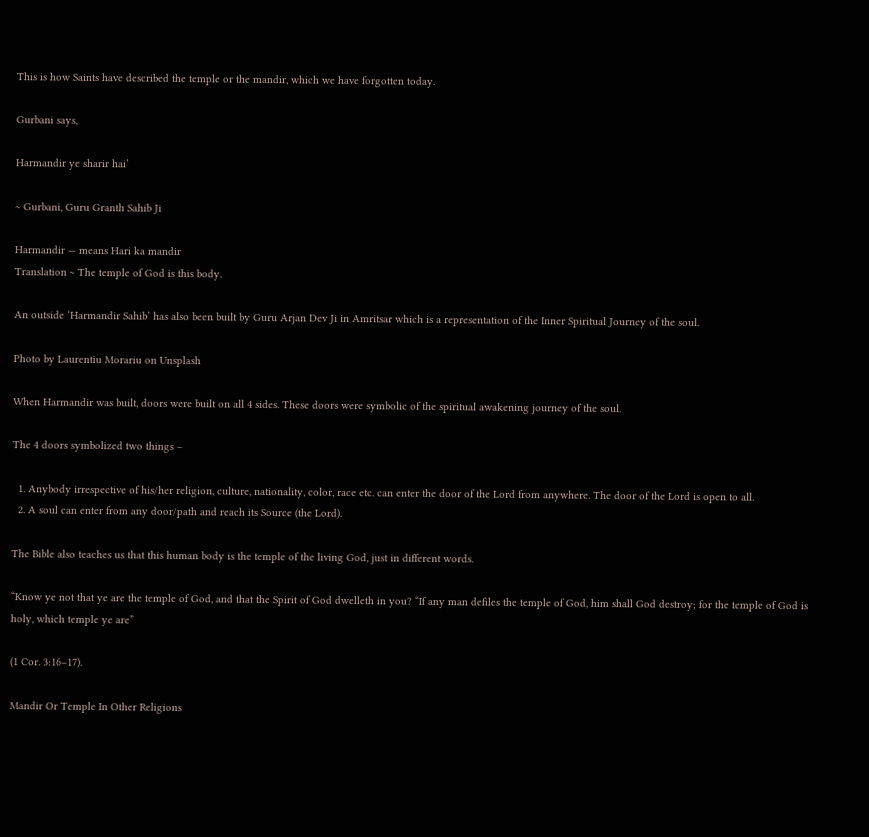This is how Saints have described the temple or the mandir, which we have forgotten today.

Gurbani says,

Harmandir ye sharir hai’

~ Gurbani, Guru Granth Sahib Ji

Harmandir — means Hari ka mandir
Translation ~ The temple of God is this body.

An outside ‘Harmandir Sahib’ has also been built by Guru Arjan Dev Ji in Amritsar which is a representation of the Inner Spiritual Journey of the soul.

Photo by Laurentiu Morariu on Unsplash

When Harmandir was built, doors were built on all 4 sides. These doors were symbolic of the spiritual awakening journey of the soul.

The 4 doors symbolized two things –

  1. Anybody irrespective of his/her religion, culture, nationality, color, race etc. can enter the door of the Lord from anywhere. The door of the Lord is open to all.
  2. A soul can enter from any door/path and reach its Source (the Lord).

The Bible also teaches us that this human body is the temple of the living God, just in different words.

“Know ye not that ye are the temple of God, and that the Spirit of God dwelleth in you? “If any man defiles the temple of God, him shall God destroy; for the temple of God is holy, which temple ye are”

(1 Cor. 3:16–17).

Mandir Or Temple In Other Religions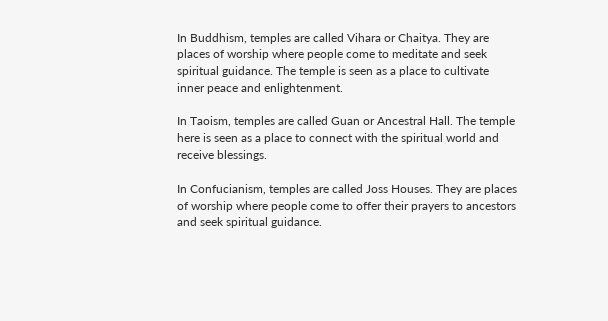In Buddhism, temples are called Vihara or Chaitya. They are places of worship where people come to meditate and seek spiritual guidance. The temple is seen as a place to cultivate inner peace and enlightenment.

In Taoism, temples are called Guan or Ancestral Hall. The temple here is seen as a place to connect with the spiritual world and receive blessings.

In Confucianism, temples are called Joss Houses. They are places of worship where people come to offer their prayers to ancestors and seek spiritual guidance.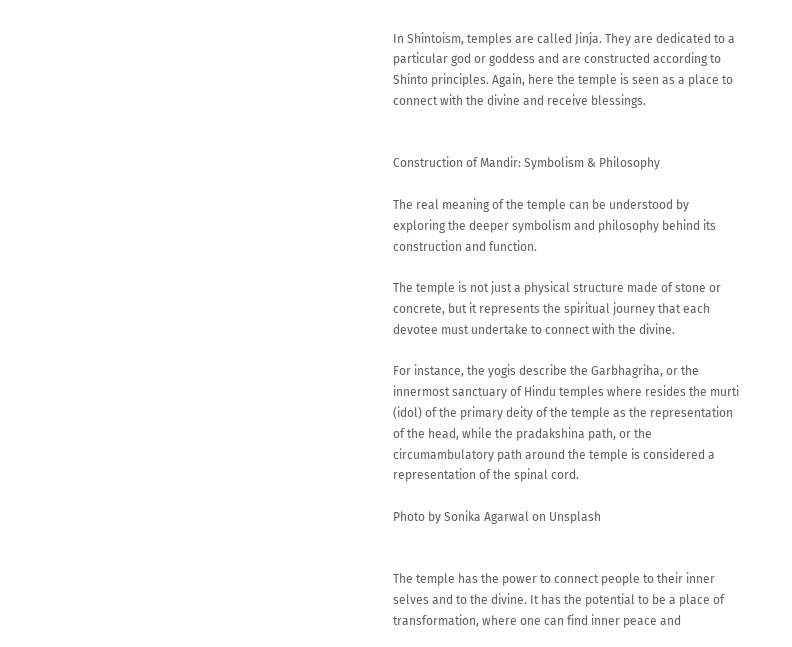In Shintoism, temples are called Jinja. They are dedicated to a particular god or goddess and are constructed according to Shinto principles. Again, here the temple is seen as a place to connect with the divine and receive blessings.


Construction of Mandir: Symbolism & Philosophy

The real meaning of the temple can be understood by exploring the deeper symbolism and philosophy behind its construction and function.

The temple is not just a physical structure made of stone or concrete, but it represents the spiritual journey that each devotee must undertake to connect with the divine.

For instance, the yogis describe the Garbhagriha, or the innermost sanctuary of Hindu temples where resides the murti (idol) of the primary deity of the temple as the representation of the head, while the pradakshina path, or the circumambulatory path around the temple is considered a representation of the spinal cord.

Photo by Sonika Agarwal on Unsplash


The temple has the power to connect people to their inner selves and to the divine. It has the potential to be a place of transformation, where one can find inner peace and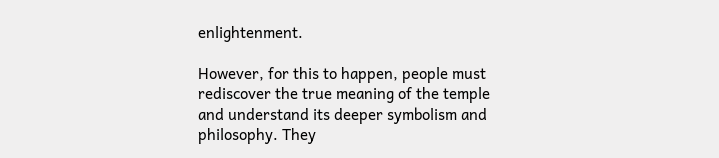enlightenment.

However, for this to happen, people must rediscover the true meaning of the temple and understand its deeper symbolism and philosophy. They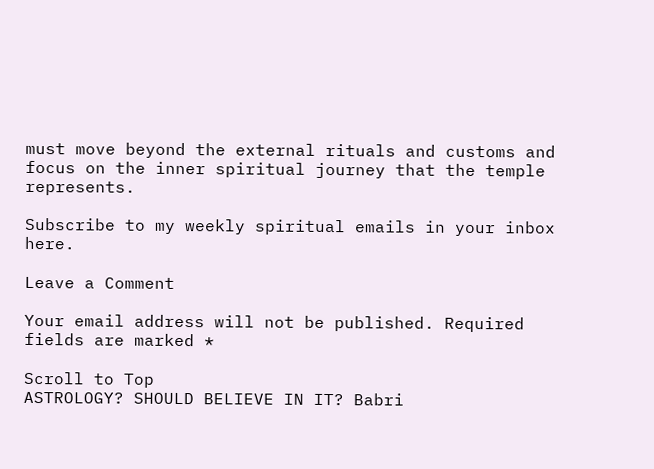must move beyond the external rituals and customs and focus on the inner spiritual journey that the temple represents.

Subscribe to my weekly spiritual emails in your inbox here.

Leave a Comment

Your email address will not be published. Required fields are marked *

Scroll to Top
ASTROLOGY? SHOULD BELIEVE IN IT? Babri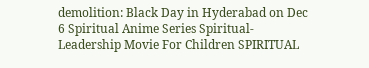demolition: Black Day in Hyderabad on Dec 6 Spiritual Anime Series Spiritual-Leadership Movie For Children SPIRITUAL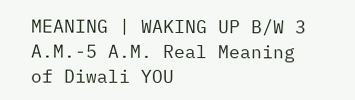MEANING | WAKING UP B/W 3 A.M.-5 A.M. Real Meaning of Diwali YOU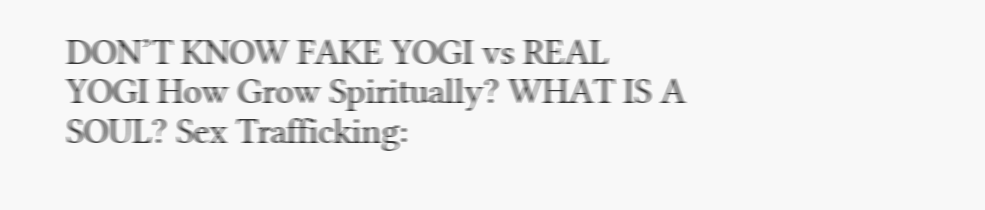DON’T KNOW FAKE YOGI vs REAL YOGI How Grow Spiritually? WHAT IS A SOUL? Sex Trafficking: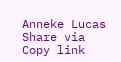Anneke Lucas
Share via
Copy link